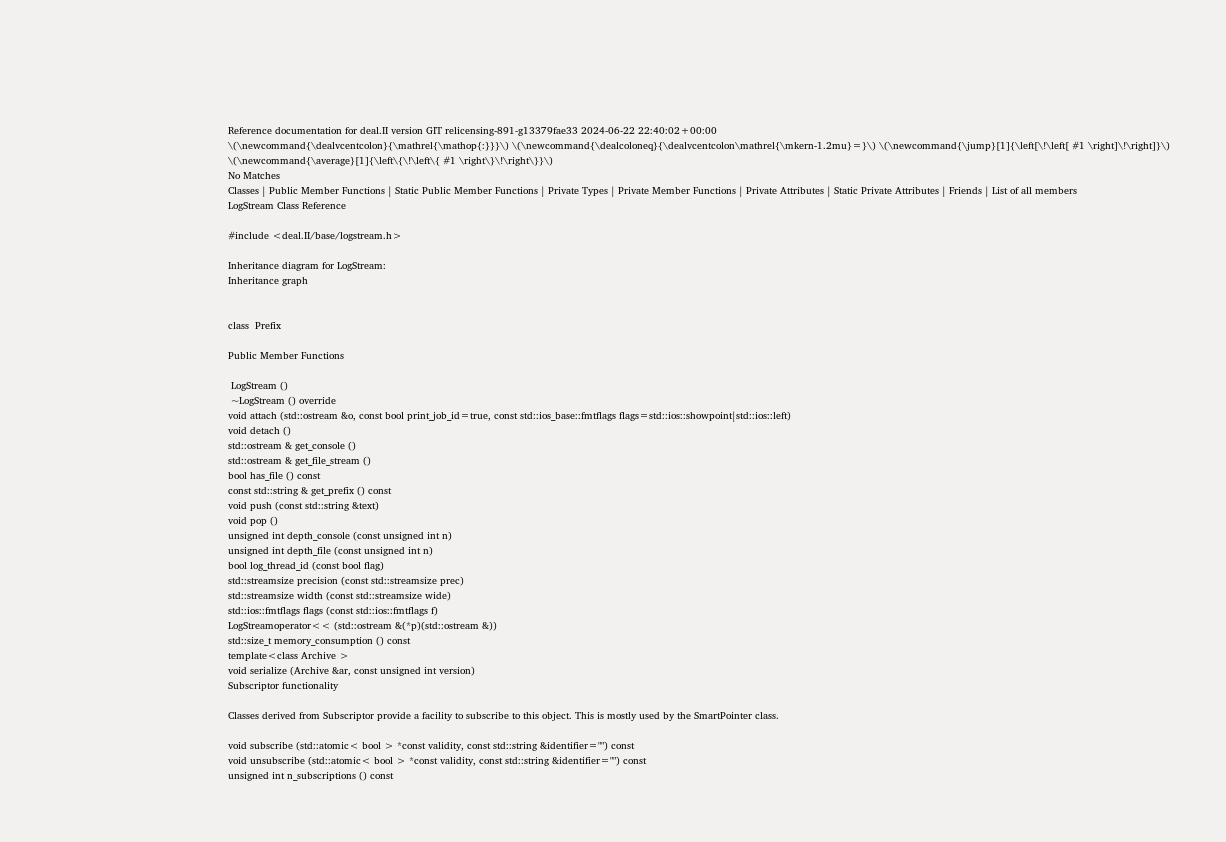Reference documentation for deal.II version GIT relicensing-891-g13379fae33 2024-06-22 22:40:02+00:00
\(\newcommand{\dealvcentcolon}{\mathrel{\mathop{:}}}\) \(\newcommand{\dealcoloneq}{\dealvcentcolon\mathrel{\mkern-1.2mu}=}\) \(\newcommand{\jump}[1]{\left[\!\left[ #1 \right]\!\right]}\) \(\newcommand{\average}[1]{\left\{\!\left\{ #1 \right\}\!\right\}}\)
No Matches
Classes | Public Member Functions | Static Public Member Functions | Private Types | Private Member Functions | Private Attributes | Static Private Attributes | Friends | List of all members
LogStream Class Reference

#include <deal.II/base/logstream.h>

Inheritance diagram for LogStream:
Inheritance graph


class  Prefix

Public Member Functions

 LogStream ()
 ~LogStream () override
void attach (std::ostream &o, const bool print_job_id=true, const std::ios_base::fmtflags flags=std::ios::showpoint|std::ios::left)
void detach ()
std::ostream & get_console ()
std::ostream & get_file_stream ()
bool has_file () const
const std::string & get_prefix () const
void push (const std::string &text)
void pop ()
unsigned int depth_console (const unsigned int n)
unsigned int depth_file (const unsigned int n)
bool log_thread_id (const bool flag)
std::streamsize precision (const std::streamsize prec)
std::streamsize width (const std::streamsize wide)
std::ios::fmtflags flags (const std::ios::fmtflags f)
LogStreamoperator<< (std::ostream &(*p)(std::ostream &))
std::size_t memory_consumption () const
template<class Archive >
void serialize (Archive &ar, const unsigned int version)
Subscriptor functionality

Classes derived from Subscriptor provide a facility to subscribe to this object. This is mostly used by the SmartPointer class.

void subscribe (std::atomic< bool > *const validity, const std::string &identifier="") const
void unsubscribe (std::atomic< bool > *const validity, const std::string &identifier="") const
unsigned int n_subscriptions () const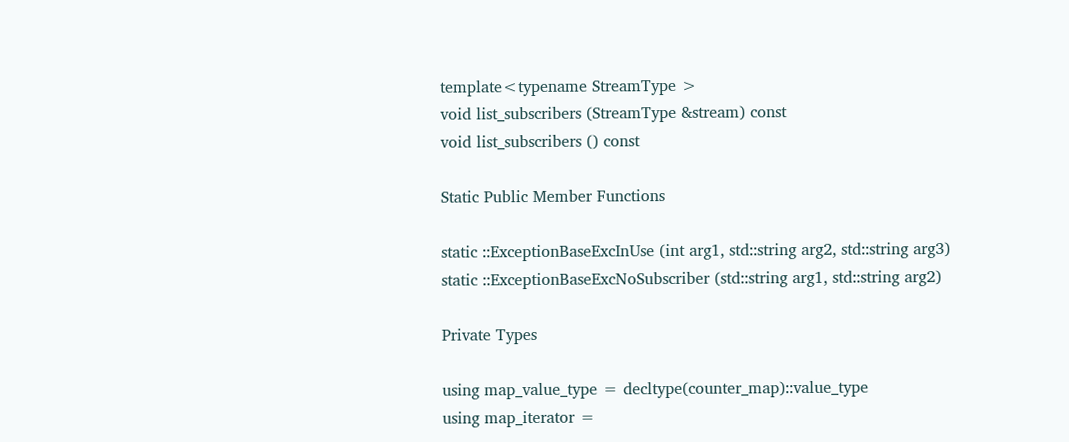template<typename StreamType >
void list_subscribers (StreamType &stream) const
void list_subscribers () const

Static Public Member Functions

static ::ExceptionBaseExcInUse (int arg1, std::string arg2, std::string arg3)
static ::ExceptionBaseExcNoSubscriber (std::string arg1, std::string arg2)

Private Types

using map_value_type = decltype(counter_map)::value_type
using map_iterator =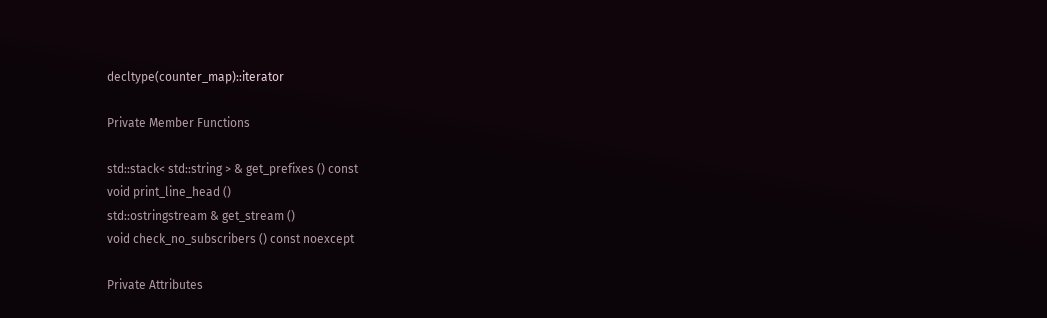decltype(counter_map)::iterator

Private Member Functions

std::stack< std::string > & get_prefixes () const
void print_line_head ()
std::ostringstream & get_stream ()
void check_no_subscribers () const noexcept

Private Attributes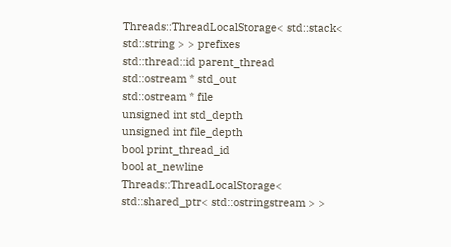Threads::ThreadLocalStorage< std::stack< std::string > > prefixes
std::thread::id parent_thread
std::ostream * std_out
std::ostream * file
unsigned int std_depth
unsigned int file_depth
bool print_thread_id
bool at_newline
Threads::ThreadLocalStorage< std::shared_ptr< std::ostringstream > >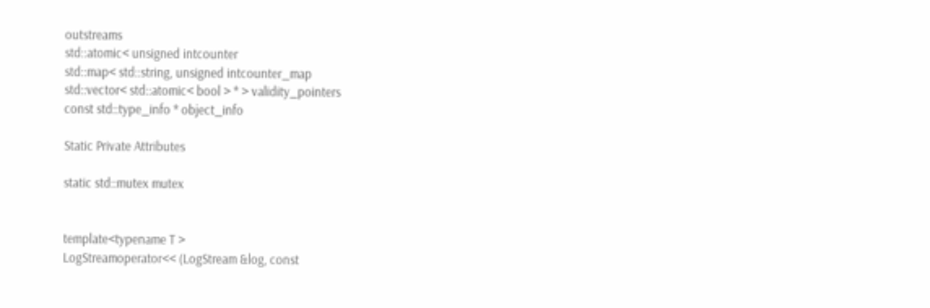outstreams
std::atomic< unsigned intcounter
std::map< std::string, unsigned intcounter_map
std::vector< std::atomic< bool > * > validity_pointers
const std::type_info * object_info

Static Private Attributes

static std::mutex mutex


template<typename T >
LogStreamoperator<< (LogStream &log, const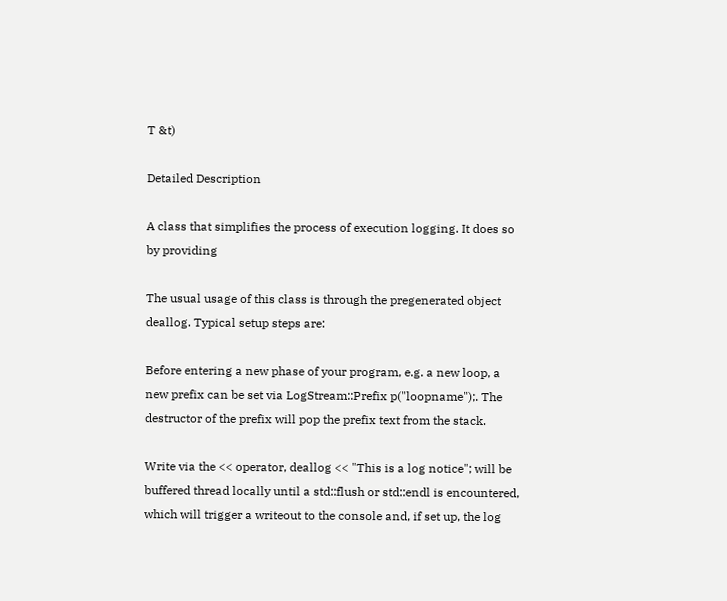T &t)

Detailed Description

A class that simplifies the process of execution logging. It does so by providing

The usual usage of this class is through the pregenerated object deallog. Typical setup steps are:

Before entering a new phase of your program, e.g. a new loop, a new prefix can be set via LogStream::Prefix p("loopname");. The destructor of the prefix will pop the prefix text from the stack.

Write via the << operator, deallog << "This is a log notice"; will be buffered thread locally until a std::flush or std::endl is encountered, which will trigger a writeout to the console and, if set up, the log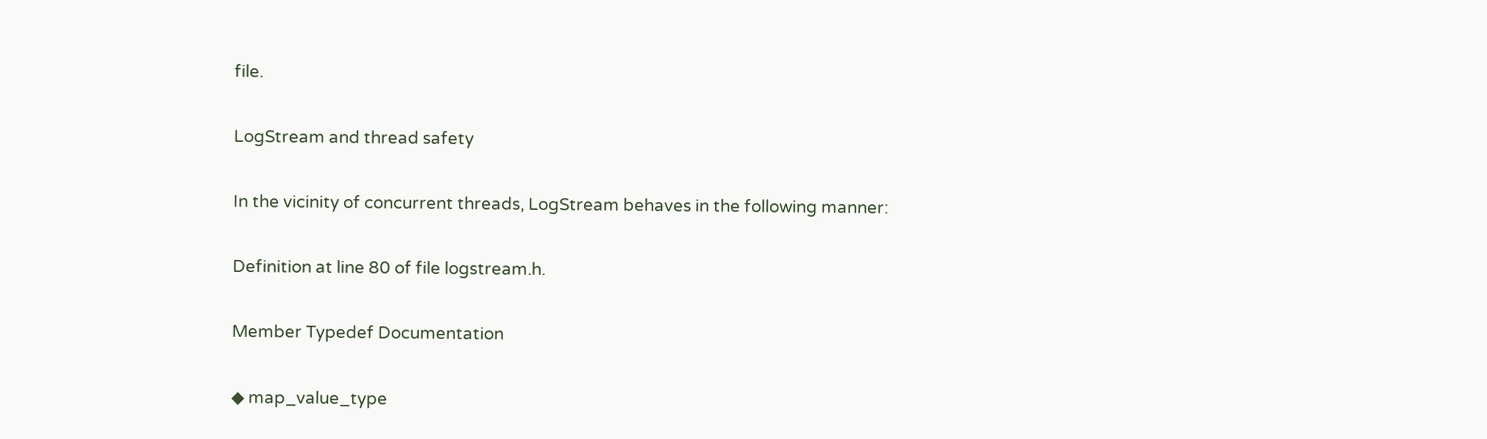file.

LogStream and thread safety

In the vicinity of concurrent threads, LogStream behaves in the following manner:

Definition at line 80 of file logstream.h.

Member Typedef Documentation

◆ map_value_type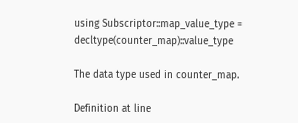using Subscriptor::map_value_type = decltype(counter_map)::value_type

The data type used in counter_map.

Definition at line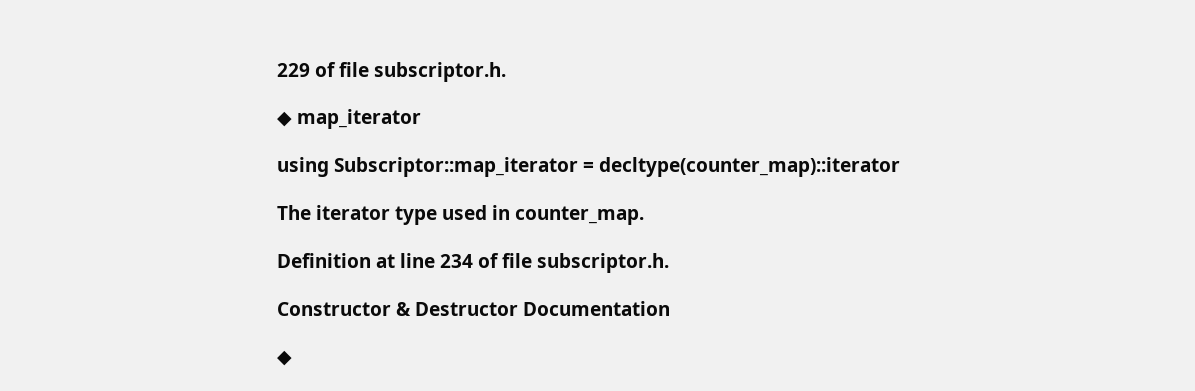229 of file subscriptor.h.

◆ map_iterator

using Subscriptor::map_iterator = decltype(counter_map)::iterator

The iterator type used in counter_map.

Definition at line 234 of file subscriptor.h.

Constructor & Destructor Documentation

◆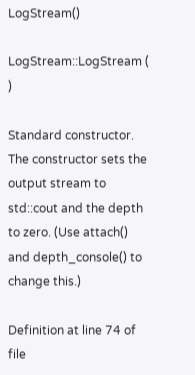LogStream()

LogStream::LogStream ( )

Standard constructor. The constructor sets the output stream to std::cout and the depth to zero. (Use attach() and depth_console() to change this.)

Definition at line 74 of file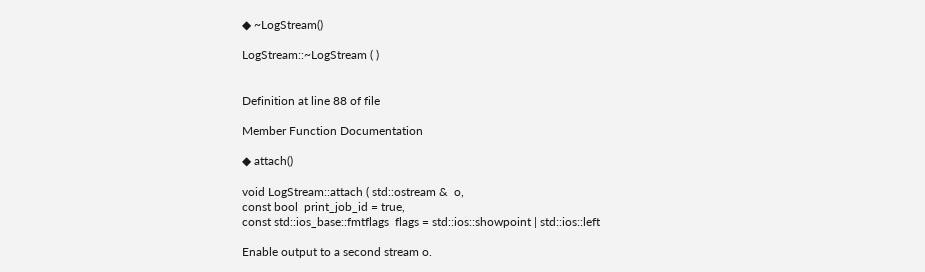◆ ~LogStream()

LogStream::~LogStream ( )


Definition at line 88 of file

Member Function Documentation

◆ attach()

void LogStream::attach ( std::ostream &  o,
const bool  print_job_id = true,
const std::ios_base::fmtflags  flags = std::ios::showpoint | std::ios::left

Enable output to a second stream o.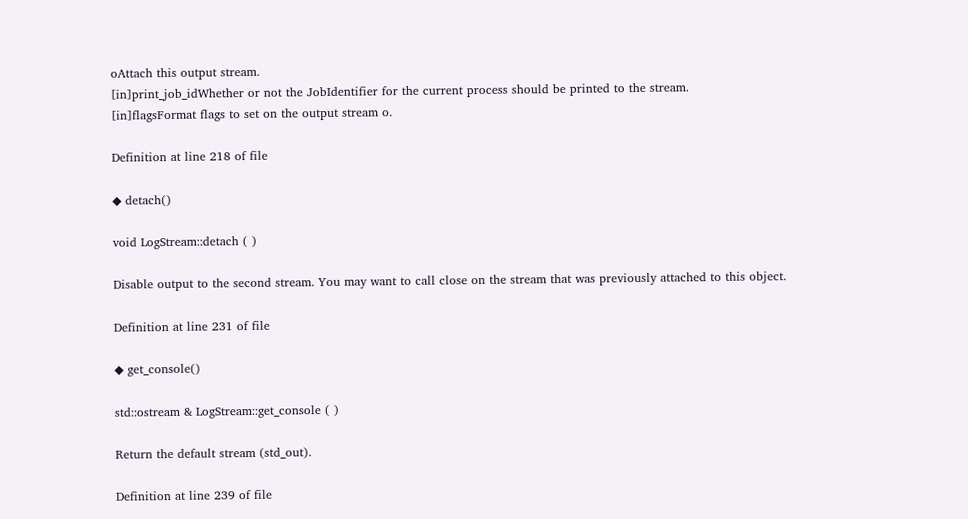oAttach this output stream.
[in]print_job_idWhether or not the JobIdentifier for the current process should be printed to the stream.
[in]flagsFormat flags to set on the output stream o.

Definition at line 218 of file

◆ detach()

void LogStream::detach ( )

Disable output to the second stream. You may want to call close on the stream that was previously attached to this object.

Definition at line 231 of file

◆ get_console()

std::ostream & LogStream::get_console ( )

Return the default stream (std_out).

Definition at line 239 of file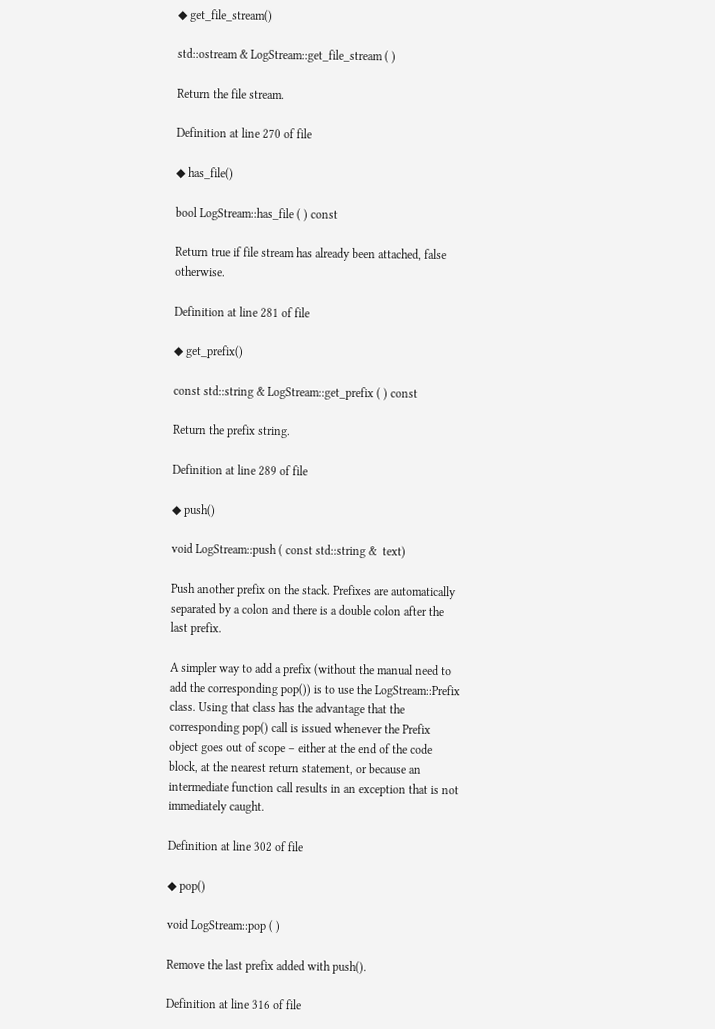◆ get_file_stream()

std::ostream & LogStream::get_file_stream ( )

Return the file stream.

Definition at line 270 of file

◆ has_file()

bool LogStream::has_file ( ) const

Return true if file stream has already been attached, false otherwise.

Definition at line 281 of file

◆ get_prefix()

const std::string & LogStream::get_prefix ( ) const

Return the prefix string.

Definition at line 289 of file

◆ push()

void LogStream::push ( const std::string &  text)

Push another prefix on the stack. Prefixes are automatically separated by a colon and there is a double colon after the last prefix.

A simpler way to add a prefix (without the manual need to add the corresponding pop()) is to use the LogStream::Prefix class. Using that class has the advantage that the corresponding pop() call is issued whenever the Prefix object goes out of scope – either at the end of the code block, at the nearest return statement, or because an intermediate function call results in an exception that is not immediately caught.

Definition at line 302 of file

◆ pop()

void LogStream::pop ( )

Remove the last prefix added with push().

Definition at line 316 of file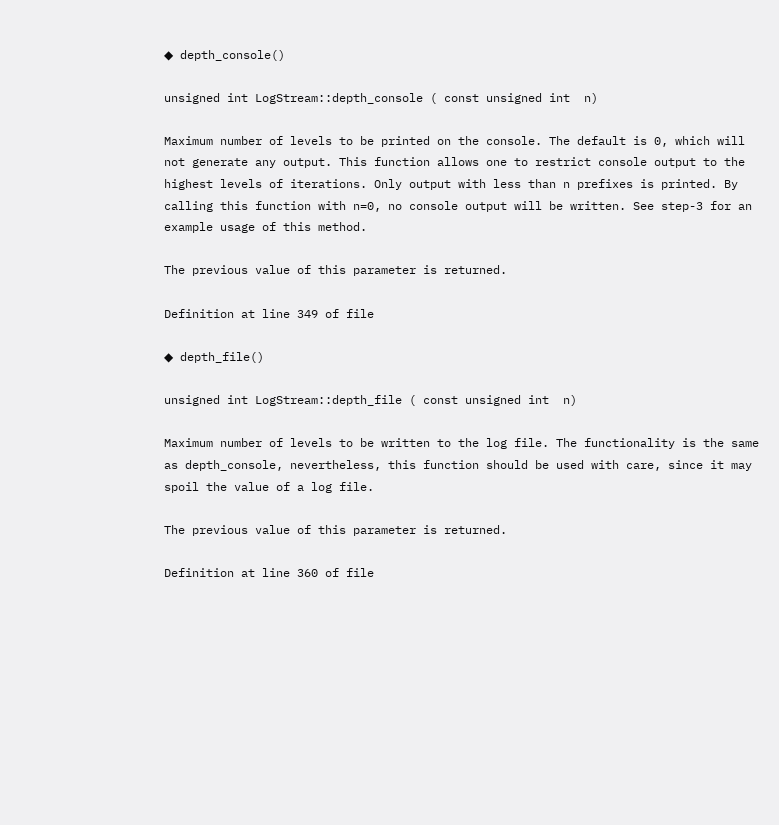◆ depth_console()

unsigned int LogStream::depth_console ( const unsigned int  n)

Maximum number of levels to be printed on the console. The default is 0, which will not generate any output. This function allows one to restrict console output to the highest levels of iterations. Only output with less than n prefixes is printed. By calling this function with n=0, no console output will be written. See step-3 for an example usage of this method.

The previous value of this parameter is returned.

Definition at line 349 of file

◆ depth_file()

unsigned int LogStream::depth_file ( const unsigned int  n)

Maximum number of levels to be written to the log file. The functionality is the same as depth_console, nevertheless, this function should be used with care, since it may spoil the value of a log file.

The previous value of this parameter is returned.

Definition at line 360 of file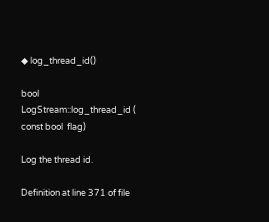◆ log_thread_id()

bool LogStream::log_thread_id ( const bool  flag)

Log the thread id.

Definition at line 371 of file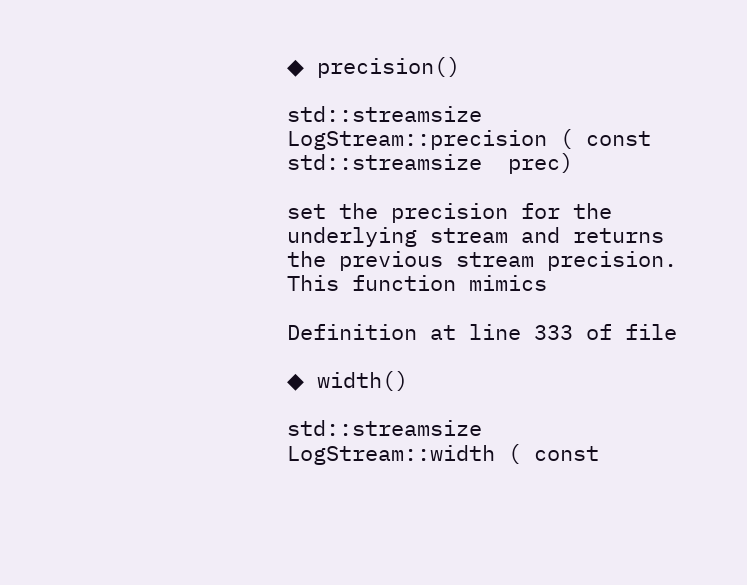◆ precision()

std::streamsize LogStream::precision ( const std::streamsize  prec)

set the precision for the underlying stream and returns the previous stream precision. This function mimics

Definition at line 333 of file

◆ width()

std::streamsize LogStream::width ( const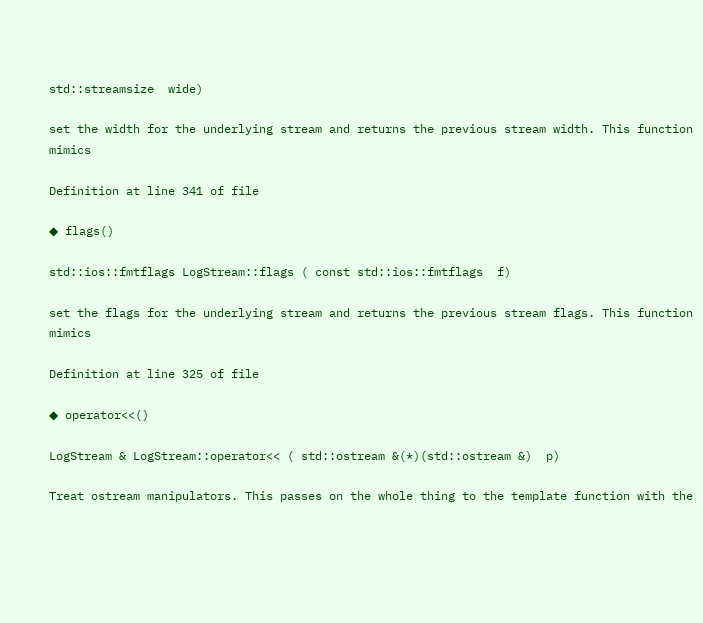std::streamsize  wide)

set the width for the underlying stream and returns the previous stream width. This function mimics

Definition at line 341 of file

◆ flags()

std::ios::fmtflags LogStream::flags ( const std::ios::fmtflags  f)

set the flags for the underlying stream and returns the previous stream flags. This function mimics

Definition at line 325 of file

◆ operator<<()

LogStream & LogStream::operator<< ( std::ostream &(*)(std::ostream &)  p)

Treat ostream manipulators. This passes on the whole thing to the template function with the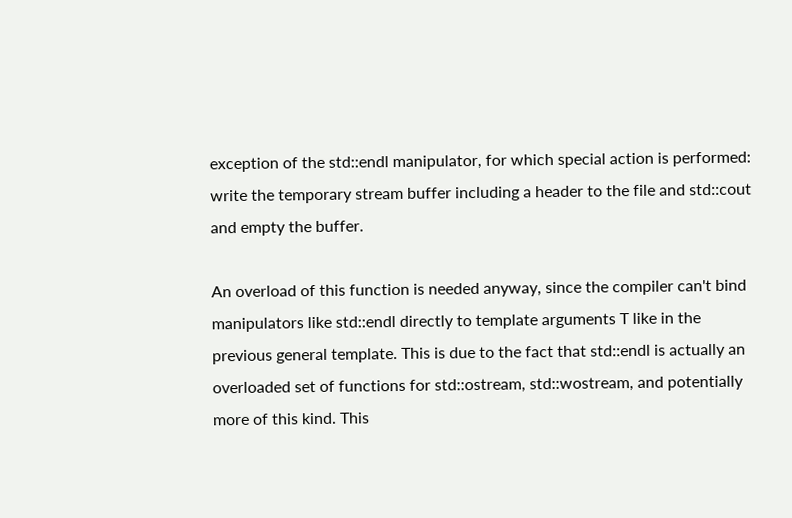exception of the std::endl manipulator, for which special action is performed: write the temporary stream buffer including a header to the file and std::cout and empty the buffer.

An overload of this function is needed anyway, since the compiler can't bind manipulators like std::endl directly to template arguments T like in the previous general template. This is due to the fact that std::endl is actually an overloaded set of functions for std::ostream, std::wostream, and potentially more of this kind. This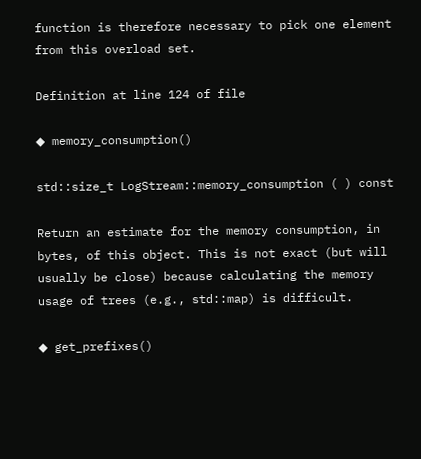function is therefore necessary to pick one element from this overload set.

Definition at line 124 of file

◆ memory_consumption()

std::size_t LogStream::memory_consumption ( ) const

Return an estimate for the memory consumption, in bytes, of this object. This is not exact (but will usually be close) because calculating the memory usage of trees (e.g., std::map) is difficult.

◆ get_prefixes()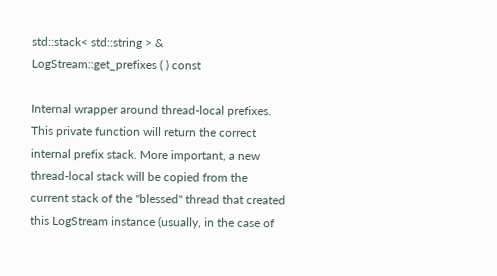std::stack< std::string > & LogStream::get_prefixes ( ) const

Internal wrapper around thread-local prefixes. This private function will return the correct internal prefix stack. More important, a new thread-local stack will be copied from the current stack of the "blessed" thread that created this LogStream instance (usually, in the case of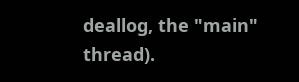deallog, the "main" thread).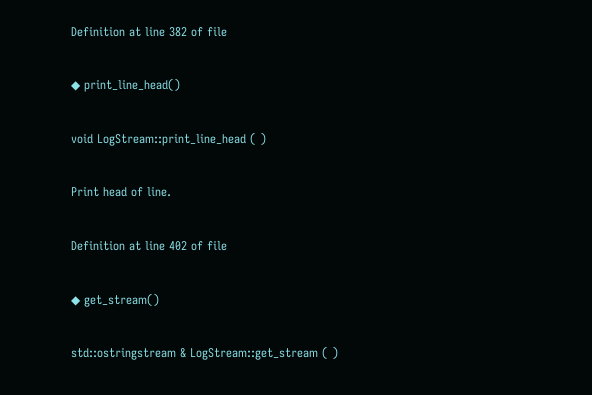Definition at line 382 of file

◆ print_line_head()

void LogStream::print_line_head ( )

Print head of line.

Definition at line 402 of file

◆ get_stream()

std::ostringstream & LogStream::get_stream ( )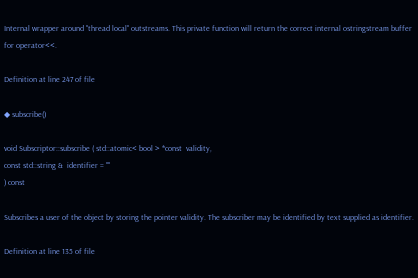Internal wrapper around "thread local" outstreams. This private function will return the correct internal ostringstream buffer for operator<<.

Definition at line 247 of file

◆ subscribe()

void Subscriptor::subscribe ( std::atomic< bool > *const  validity,
const std::string &  identifier = ""
) const

Subscribes a user of the object by storing the pointer validity. The subscriber may be identified by text supplied as identifier.

Definition at line 135 of file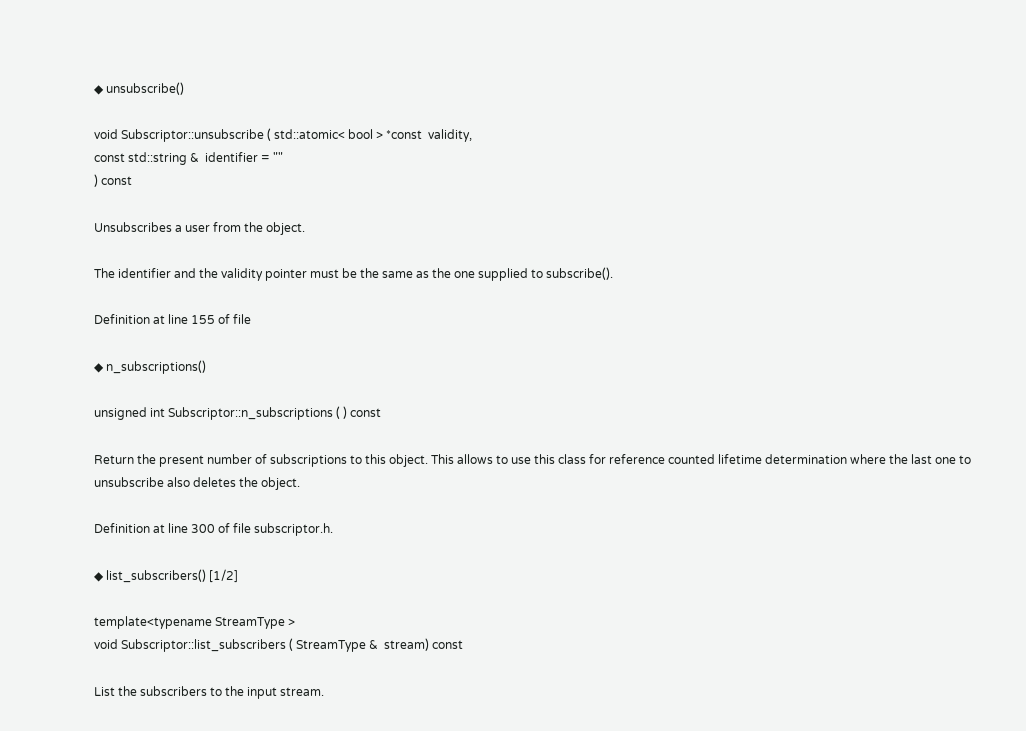◆ unsubscribe()

void Subscriptor::unsubscribe ( std::atomic< bool > *const  validity,
const std::string &  identifier = ""
) const

Unsubscribes a user from the object.

The identifier and the validity pointer must be the same as the one supplied to subscribe().

Definition at line 155 of file

◆ n_subscriptions()

unsigned int Subscriptor::n_subscriptions ( ) const

Return the present number of subscriptions to this object. This allows to use this class for reference counted lifetime determination where the last one to unsubscribe also deletes the object.

Definition at line 300 of file subscriptor.h.

◆ list_subscribers() [1/2]

template<typename StreamType >
void Subscriptor::list_subscribers ( StreamType &  stream) const

List the subscribers to the input stream.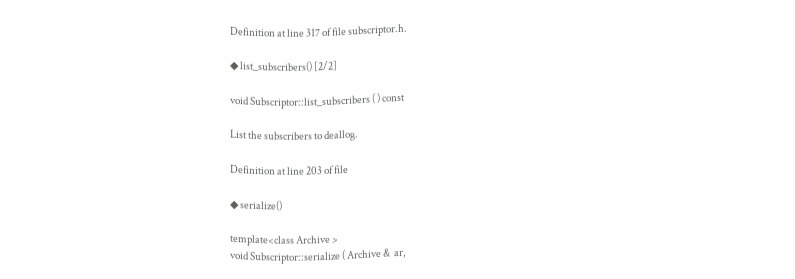Definition at line 317 of file subscriptor.h.

◆ list_subscribers() [2/2]

void Subscriptor::list_subscribers ( ) const

List the subscribers to deallog.

Definition at line 203 of file

◆ serialize()

template<class Archive >
void Subscriptor::serialize ( Archive &  ar,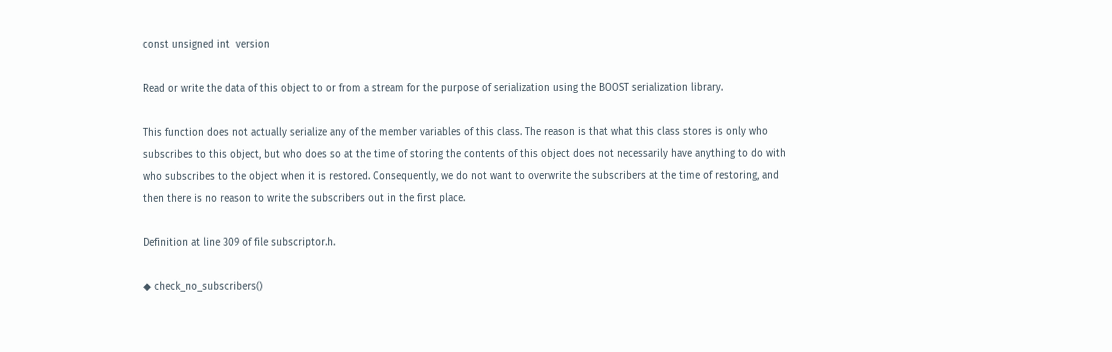const unsigned int  version

Read or write the data of this object to or from a stream for the purpose of serialization using the BOOST serialization library.

This function does not actually serialize any of the member variables of this class. The reason is that what this class stores is only who subscribes to this object, but who does so at the time of storing the contents of this object does not necessarily have anything to do with who subscribes to the object when it is restored. Consequently, we do not want to overwrite the subscribers at the time of restoring, and then there is no reason to write the subscribers out in the first place.

Definition at line 309 of file subscriptor.h.

◆ check_no_subscribers()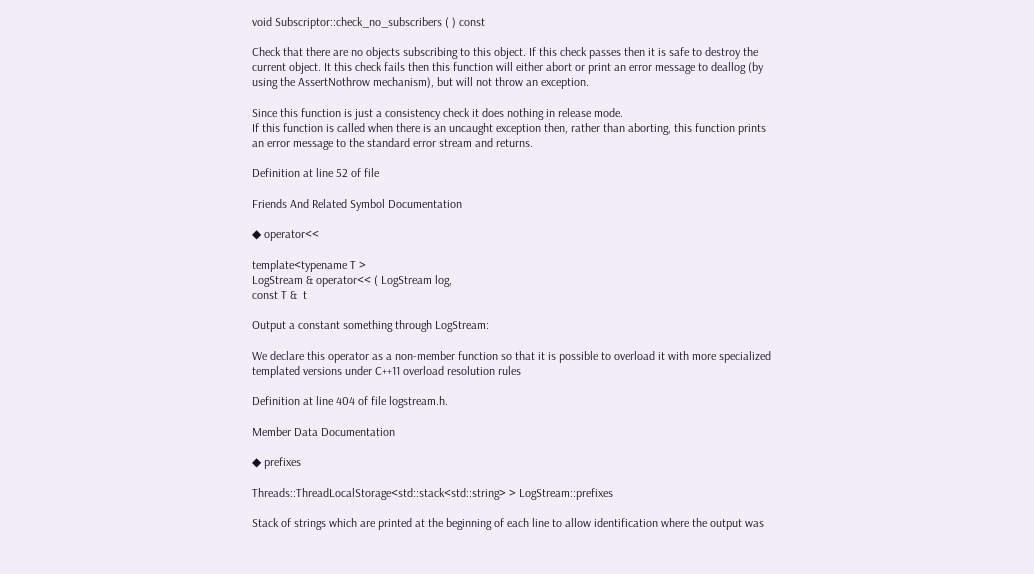void Subscriptor::check_no_subscribers ( ) const

Check that there are no objects subscribing to this object. If this check passes then it is safe to destroy the current object. It this check fails then this function will either abort or print an error message to deallog (by using the AssertNothrow mechanism), but will not throw an exception.

Since this function is just a consistency check it does nothing in release mode.
If this function is called when there is an uncaught exception then, rather than aborting, this function prints an error message to the standard error stream and returns.

Definition at line 52 of file

Friends And Related Symbol Documentation

◆ operator<<

template<typename T >
LogStream & operator<< ( LogStream log,
const T &  t

Output a constant something through LogStream:

We declare this operator as a non-member function so that it is possible to overload it with more specialized templated versions under C++11 overload resolution rules

Definition at line 404 of file logstream.h.

Member Data Documentation

◆ prefixes

Threads::ThreadLocalStorage<std::stack<std::string> > LogStream::prefixes

Stack of strings which are printed at the beginning of each line to allow identification where the output was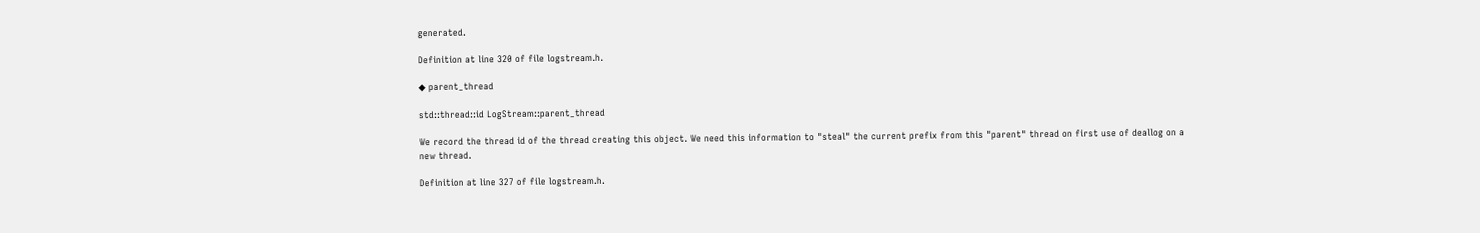generated.

Definition at line 320 of file logstream.h.

◆ parent_thread

std::thread::id LogStream::parent_thread

We record the thread id of the thread creating this object. We need this information to "steal" the current prefix from this "parent" thread on first use of deallog on a new thread.

Definition at line 327 of file logstream.h.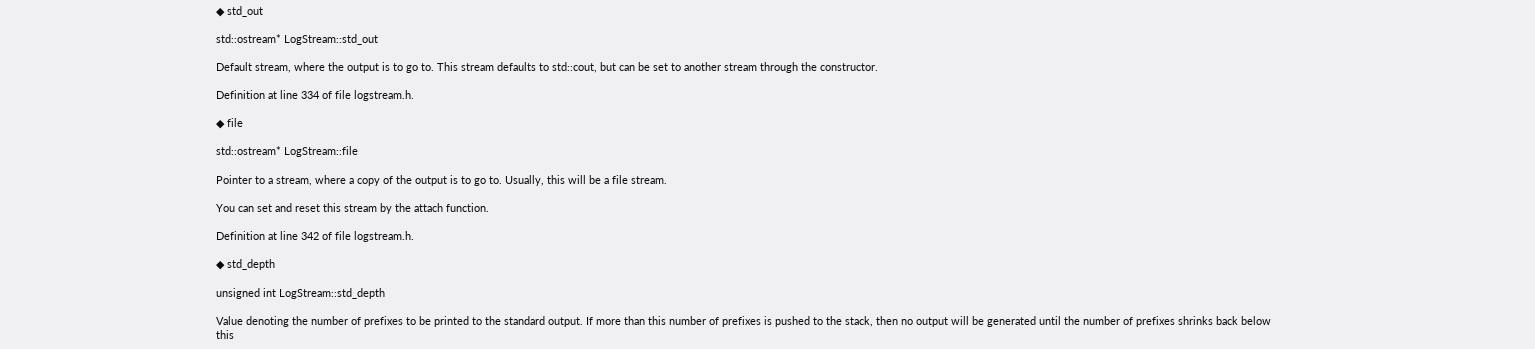◆ std_out

std::ostream* LogStream::std_out

Default stream, where the output is to go to. This stream defaults to std::cout, but can be set to another stream through the constructor.

Definition at line 334 of file logstream.h.

◆ file

std::ostream* LogStream::file

Pointer to a stream, where a copy of the output is to go to. Usually, this will be a file stream.

You can set and reset this stream by the attach function.

Definition at line 342 of file logstream.h.

◆ std_depth

unsigned int LogStream::std_depth

Value denoting the number of prefixes to be printed to the standard output. If more than this number of prefixes is pushed to the stack, then no output will be generated until the number of prefixes shrinks back below this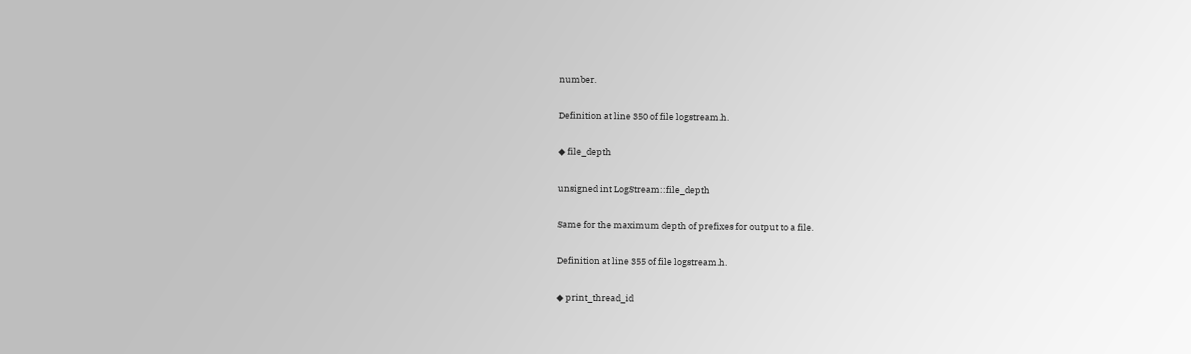number.

Definition at line 350 of file logstream.h.

◆ file_depth

unsigned int LogStream::file_depth

Same for the maximum depth of prefixes for output to a file.

Definition at line 355 of file logstream.h.

◆ print_thread_id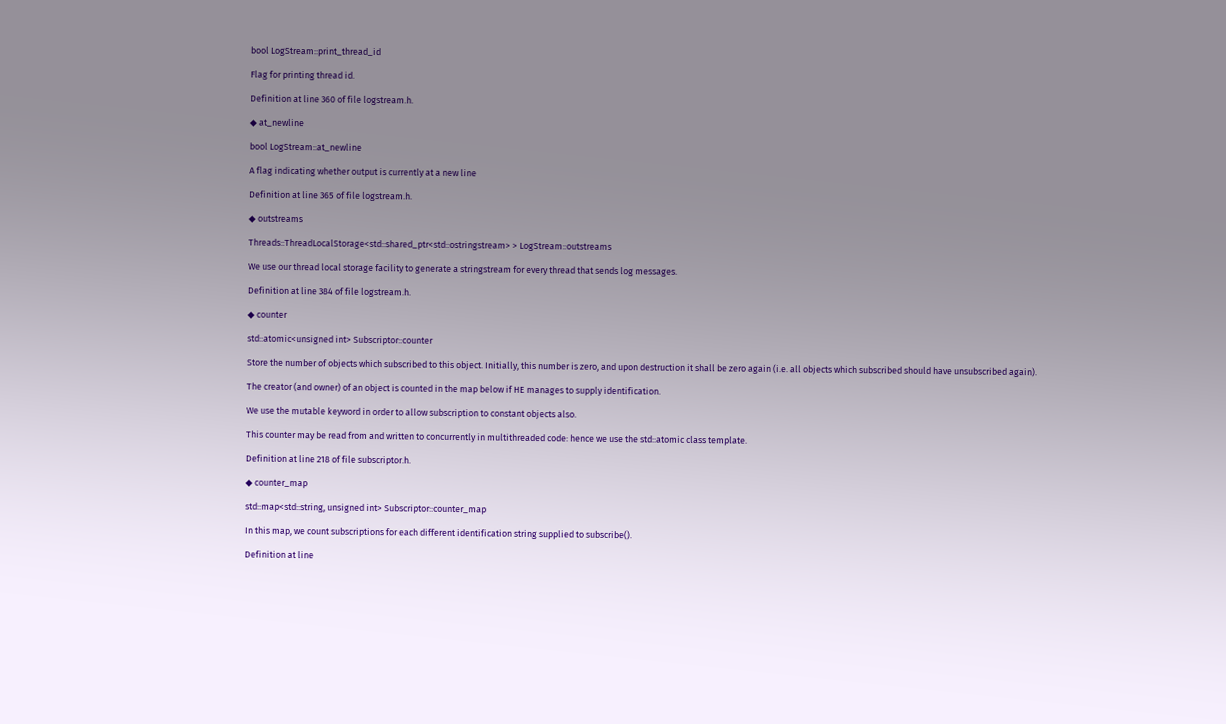bool LogStream::print_thread_id

Flag for printing thread id.

Definition at line 360 of file logstream.h.

◆ at_newline

bool LogStream::at_newline

A flag indicating whether output is currently at a new line

Definition at line 365 of file logstream.h.

◆ outstreams

Threads::ThreadLocalStorage<std::shared_ptr<std::ostringstream> > LogStream::outstreams

We use our thread local storage facility to generate a stringstream for every thread that sends log messages.

Definition at line 384 of file logstream.h.

◆ counter

std::atomic<unsigned int> Subscriptor::counter

Store the number of objects which subscribed to this object. Initially, this number is zero, and upon destruction it shall be zero again (i.e. all objects which subscribed should have unsubscribed again).

The creator (and owner) of an object is counted in the map below if HE manages to supply identification.

We use the mutable keyword in order to allow subscription to constant objects also.

This counter may be read from and written to concurrently in multithreaded code: hence we use the std::atomic class template.

Definition at line 218 of file subscriptor.h.

◆ counter_map

std::map<std::string, unsigned int> Subscriptor::counter_map

In this map, we count subscriptions for each different identification string supplied to subscribe().

Definition at line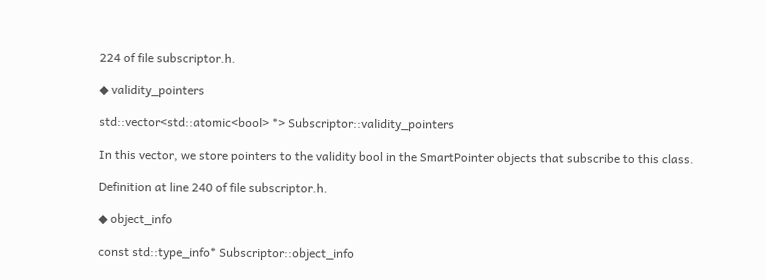224 of file subscriptor.h.

◆ validity_pointers

std::vector<std::atomic<bool> *> Subscriptor::validity_pointers

In this vector, we store pointers to the validity bool in the SmartPointer objects that subscribe to this class.

Definition at line 240 of file subscriptor.h.

◆ object_info

const std::type_info* Subscriptor::object_info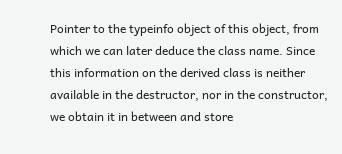Pointer to the typeinfo object of this object, from which we can later deduce the class name. Since this information on the derived class is neither available in the destructor, nor in the constructor, we obtain it in between and store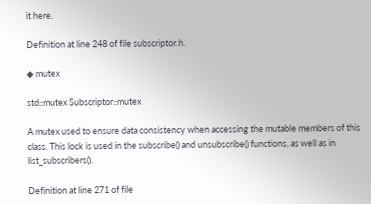it here.

Definition at line 248 of file subscriptor.h.

◆ mutex

std::mutex Subscriptor::mutex

A mutex used to ensure data consistency when accessing the mutable members of this class. This lock is used in the subscribe() and unsubscribe() functions, as well as in list_subscribers().

Definition at line 271 of file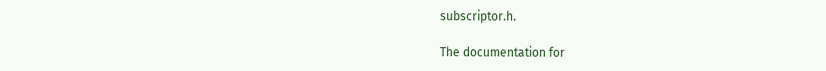subscriptor.h.

The documentation for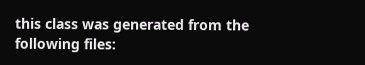this class was generated from the following files: